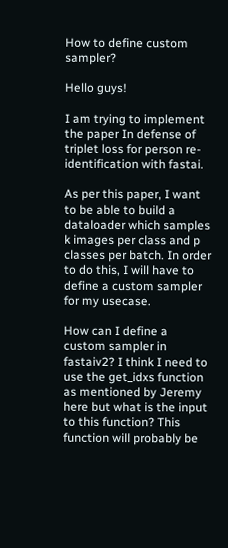How to define custom sampler?

Hello guys!

I am trying to implement the paper In defense of triplet loss for person re-identification with fastai.

As per this paper, I want to be able to build a dataloader which samples k images per class and p classes per batch. In order to do this, I will have to define a custom sampler for my usecase.

How can I define a custom sampler in fastaiv2? I think I need to use the get_idxs function as mentioned by Jeremy here but what is the input to this function? This function will probably be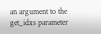an argument to the get_idxs parameter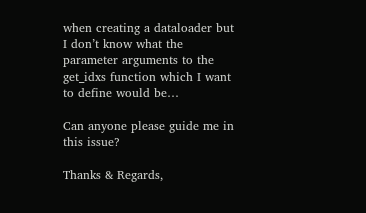when creating a dataloader but I don’t know what the parameter arguments to the get_idxs function which I want to define would be…

Can anyone please guide me in this issue?

Thanks & Regards,